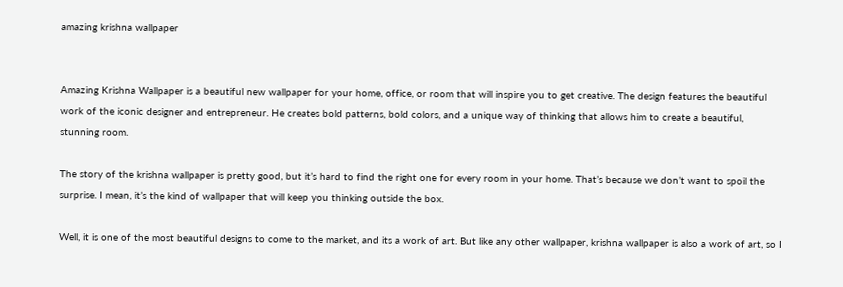amazing krishna wallpaper


Amazing Krishna Wallpaper is a beautiful new wallpaper for your home, office, or room that will inspire you to get creative. The design features the beautiful work of the iconic designer and entrepreneur. He creates bold patterns, bold colors, and a unique way of thinking that allows him to create a beautiful, stunning room.

The story of the krishna wallpaper is pretty good, but it’s hard to find the right one for every room in your home. That’s because we don’t want to spoil the surprise. I mean, it’s the kind of wallpaper that will keep you thinking outside the box.

Well, it is one of the most beautiful designs to come to the market, and its a work of art. But like any other wallpaper, krishna wallpaper is also a work of art, so I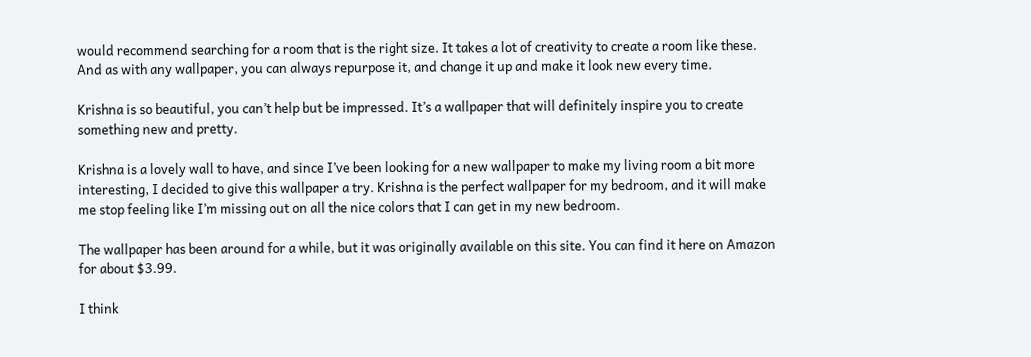would recommend searching for a room that is the right size. It takes a lot of creativity to create a room like these. And as with any wallpaper, you can always repurpose it, and change it up and make it look new every time.

Krishna is so beautiful, you can’t help but be impressed. It’s a wallpaper that will definitely inspire you to create something new and pretty.

Krishna is a lovely wall to have, and since I’ve been looking for a new wallpaper to make my living room a bit more interesting, I decided to give this wallpaper a try. Krishna is the perfect wallpaper for my bedroom, and it will make me stop feeling like I’m missing out on all the nice colors that I can get in my new bedroom.

The wallpaper has been around for a while, but it was originally available on this site. You can find it here on Amazon for about $3.99.

I think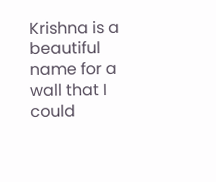Krishna is a beautiful name for a wall that I could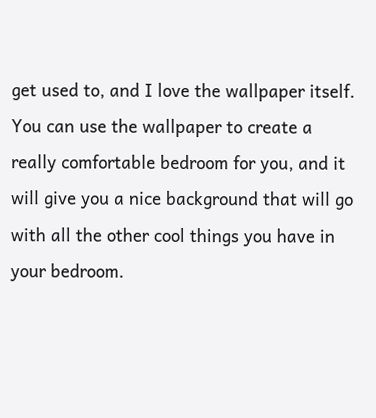get used to, and I love the wallpaper itself. You can use the wallpaper to create a really comfortable bedroom for you, and it will give you a nice background that will go with all the other cool things you have in your bedroom.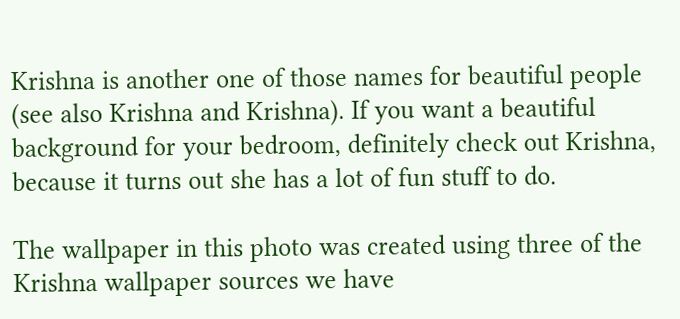Krishna is another one of those names for beautiful people (see also Krishna and Krishna). If you want a beautiful background for your bedroom, definitely check out Krishna, because it turns out she has a lot of fun stuff to do.

The wallpaper in this photo was created using three of the Krishna wallpaper sources we have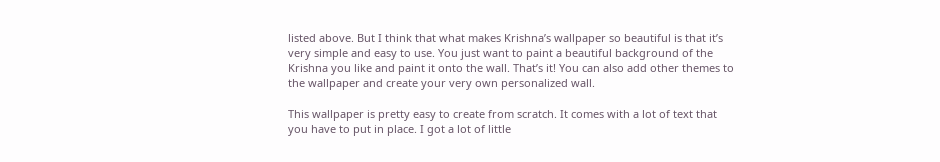listed above. But I think that what makes Krishna’s wallpaper so beautiful is that it’s very simple and easy to use. You just want to paint a beautiful background of the Krishna you like and paint it onto the wall. That’s it! You can also add other themes to the wallpaper and create your very own personalized wall.

This wallpaper is pretty easy to create from scratch. It comes with a lot of text that you have to put in place. I got a lot of little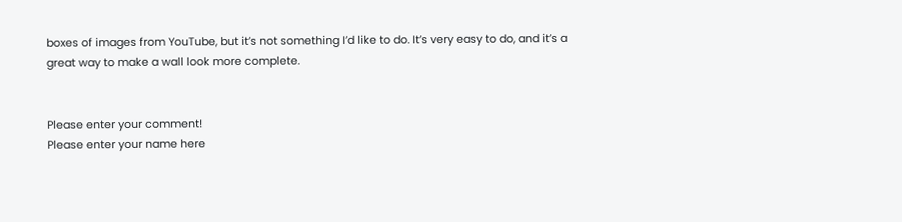boxes of images from YouTube, but it’s not something I’d like to do. It’s very easy to do, and it’s a great way to make a wall look more complete.


Please enter your comment!
Please enter your name here